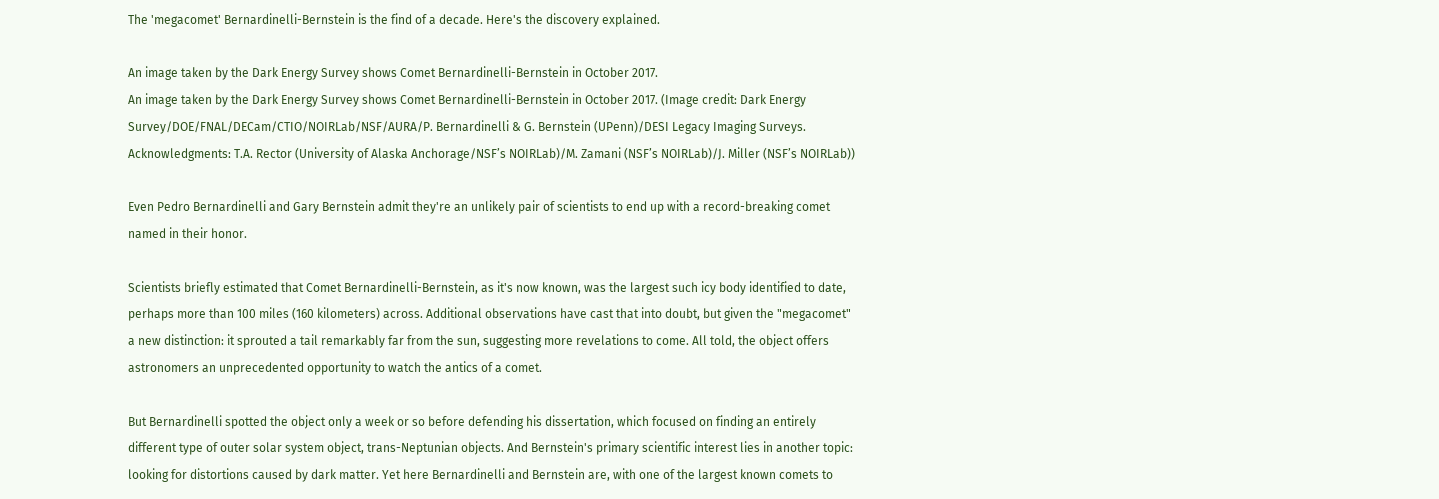The 'megacomet' Bernardinelli-Bernstein is the find of a decade. Here's the discovery explained.

An image taken by the Dark Energy Survey shows Comet Bernardinelli-Bernstein in October 2017.
An image taken by the Dark Energy Survey shows Comet Bernardinelli-Bernstein in October 2017. (Image credit: Dark Energy Survey/DOE/FNAL/DECam/CTIO/NOIRLab/NSF/AURA/P. Bernardinelli & G. Bernstein (UPenn)/DESI Legacy Imaging Surveys. Acknowledgments: T.A. Rector (University of Alaska Anchorage/NSF’s NOIRLab)/M. Zamani (NSF’s NOIRLab)/J. Miller (NSF’s NOIRLab))

Even Pedro Bernardinelli and Gary Bernstein admit they're an unlikely pair of scientists to end up with a record-breaking comet named in their honor.

Scientists briefly estimated that Comet Bernardinelli-Bernstein, as it's now known, was the largest such icy body identified to date, perhaps more than 100 miles (160 kilometers) across. Additional observations have cast that into doubt, but given the "megacomet" a new distinction: it sprouted a tail remarkably far from the sun, suggesting more revelations to come. All told, the object offers astronomers an unprecedented opportunity to watch the antics of a comet.

But Bernardinelli spotted the object only a week or so before defending his dissertation, which focused on finding an entirely different type of outer solar system object, trans-Neptunian objects. And Bernstein's primary scientific interest lies in another topic: looking for distortions caused by dark matter. Yet here Bernardinelli and Bernstein are, with one of the largest known comets to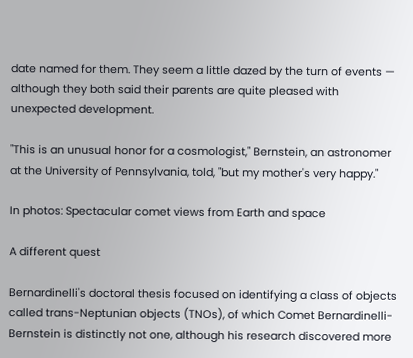date named for them. They seem a little dazed by the turn of events — although they both said their parents are quite pleased with unexpected development.

"This is an unusual honor for a cosmologist," Bernstein, an astronomer at the University of Pennsylvania, told, "but my mother's very happy."

In photos: Spectacular comet views from Earth and space

A different quest

Bernardinelli's doctoral thesis focused on identifying a class of objects called trans-Neptunian objects (TNOs), of which Comet Bernardinelli-Bernstein is distinctly not one, although his research discovered more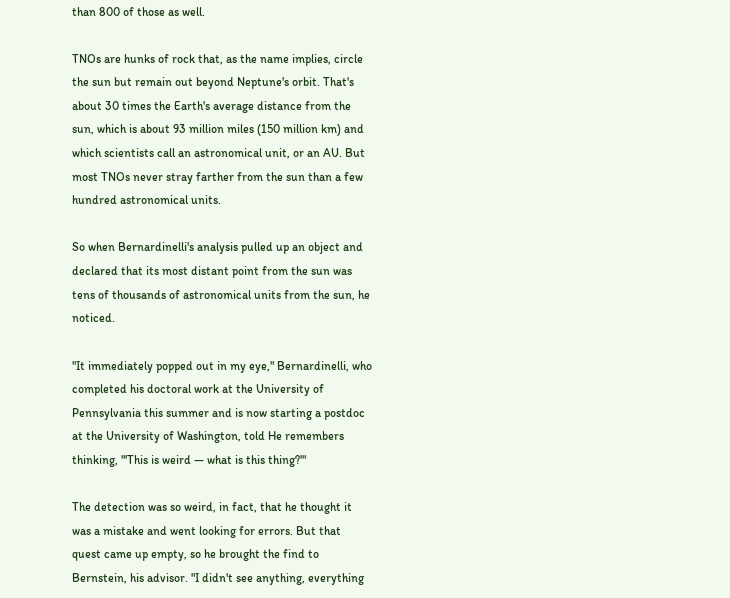than 800 of those as well.

TNOs are hunks of rock that, as the name implies, circle the sun but remain out beyond Neptune's orbit. That's about 30 times the Earth's average distance from the sun, which is about 93 million miles (150 million km) and which scientists call an astronomical unit, or an AU. But most TNOs never stray farther from the sun than a few hundred astronomical units.

So when Bernardinelli's analysis pulled up an object and declared that its most distant point from the sun was tens of thousands of astronomical units from the sun, he noticed.

"It immediately popped out in my eye," Bernardinelli, who completed his doctoral work at the University of Pennsylvania this summer and is now starting a postdoc at the University of Washington, told He remembers thinking, "'This is weird — what is this thing?'"

The detection was so weird, in fact, that he thought it was a mistake and went looking for errors. But that quest came up empty, so he brought the find to Bernstein, his advisor. "I didn't see anything, everything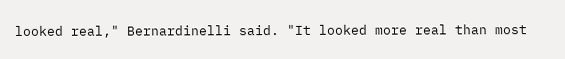looked real," Bernardinelli said. "It looked more real than most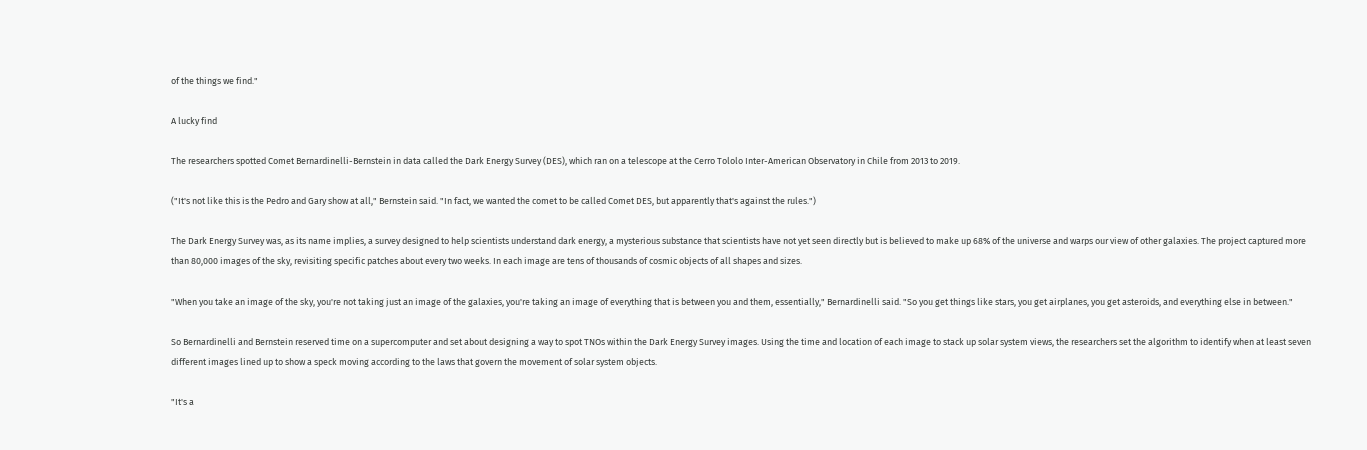of the things we find."

A lucky find

The researchers spotted Comet Bernardinelli-Bernstein in data called the Dark Energy Survey (DES), which ran on a telescope at the Cerro Tololo Inter-American Observatory in Chile from 2013 to 2019.

("It's not like this is the Pedro and Gary show at all," Bernstein said. "In fact, we wanted the comet to be called Comet DES, but apparently that's against the rules.")

The Dark Energy Survey was, as its name implies, a survey designed to help scientists understand dark energy, a mysterious substance that scientists have not yet seen directly but is believed to make up 68% of the universe and warps our view of other galaxies. The project captured more than 80,000 images of the sky, revisiting specific patches about every two weeks. In each image are tens of thousands of cosmic objects of all shapes and sizes.

"When you take an image of the sky, you're not taking just an image of the galaxies, you're taking an image of everything that is between you and them, essentially," Bernardinelli said. "So you get things like stars, you get airplanes, you get asteroids, and everything else in between."

So Bernardinelli and Bernstein reserved time on a supercomputer and set about designing a way to spot TNOs within the Dark Energy Survey images. Using the time and location of each image to stack up solar system views, the researchers set the algorithm to identify when at least seven different images lined up to show a speck moving according to the laws that govern the movement of solar system objects.

"It's a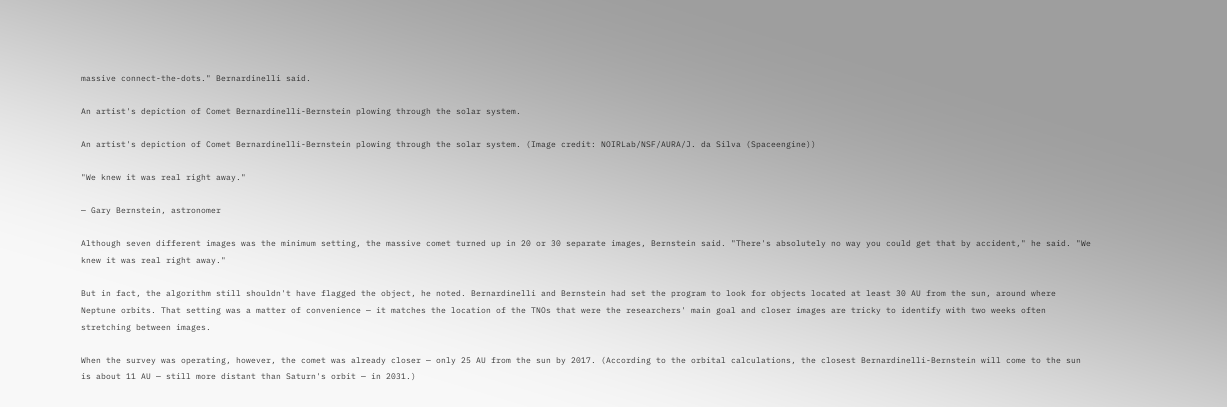massive connect-the-dots." Bernardinelli said.

An artist's depiction of Comet Bernardinelli-Bernstein plowing through the solar system.

An artist's depiction of Comet Bernardinelli-Bernstein plowing through the solar system. (Image credit: NOIRLab/NSF/AURA/J. da Silva (Spaceengine))

"We knew it was real right away."

— Gary Bernstein, astronomer

Although seven different images was the minimum setting, the massive comet turned up in 20 or 30 separate images, Bernstein said. "There's absolutely no way you could get that by accident," he said. "We knew it was real right away."

But in fact, the algorithm still shouldn't have flagged the object, he noted. Bernardinelli and Bernstein had set the program to look for objects located at least 30 AU from the sun, around where Neptune orbits. That setting was a matter of convenience — it matches the location of the TNOs that were the researchers' main goal and closer images are tricky to identify with two weeks often stretching between images.

When the survey was operating, however, the comet was already closer — only 25 AU from the sun by 2017. (According to the orbital calculations, the closest Bernardinelli-Bernstein will come to the sun is about 11 AU — still more distant than Saturn's orbit — in 2031.)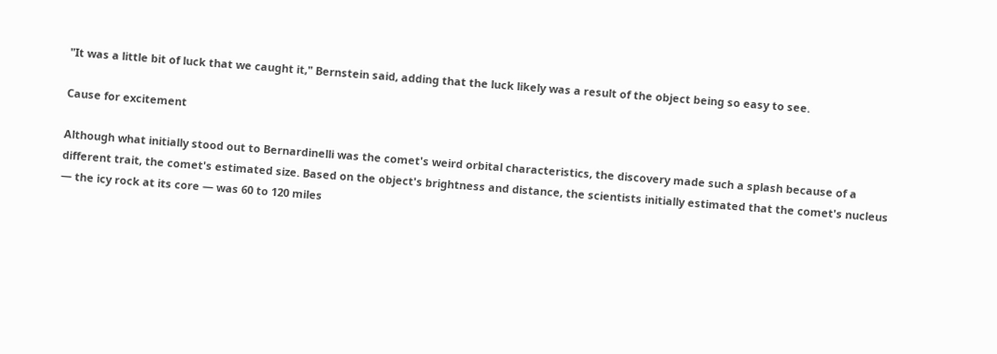"It was a little bit of luck that we caught it," Bernstein said, adding that the luck likely was a result of the object being so easy to see.

Cause for excitement

Although what initially stood out to Bernardinelli was the comet's weird orbital characteristics, the discovery made such a splash because of a different trait, the comet's estimated size. Based on the object's brightness and distance, the scientists initially estimated that the comet's nucleus — the icy rock at its core — was 60 to 120 miles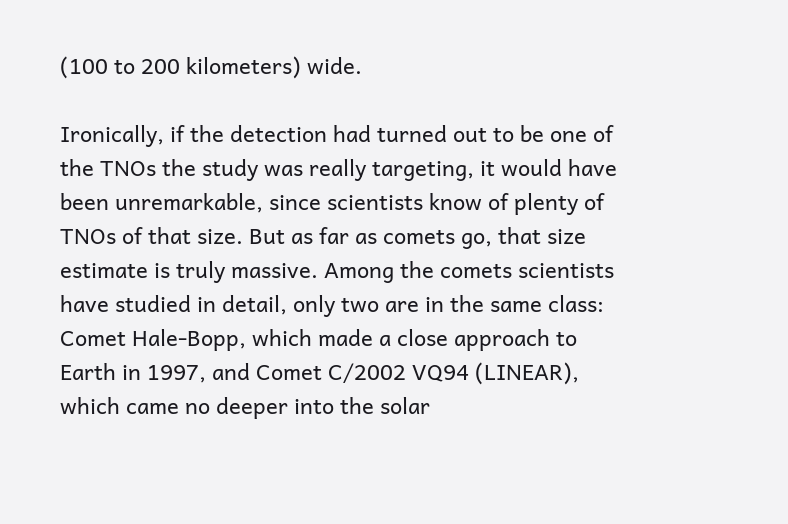(100 to 200 kilometers) wide.

Ironically, if the detection had turned out to be one of the TNOs the study was really targeting, it would have been unremarkable, since scientists know of plenty of TNOs of that size. But as far as comets go, that size estimate is truly massive. Among the comets scientists have studied in detail, only two are in the same class: Comet Hale-Bopp, which made a close approach to Earth in 1997, and Comet C/2002 VQ94 (LINEAR), which came no deeper into the solar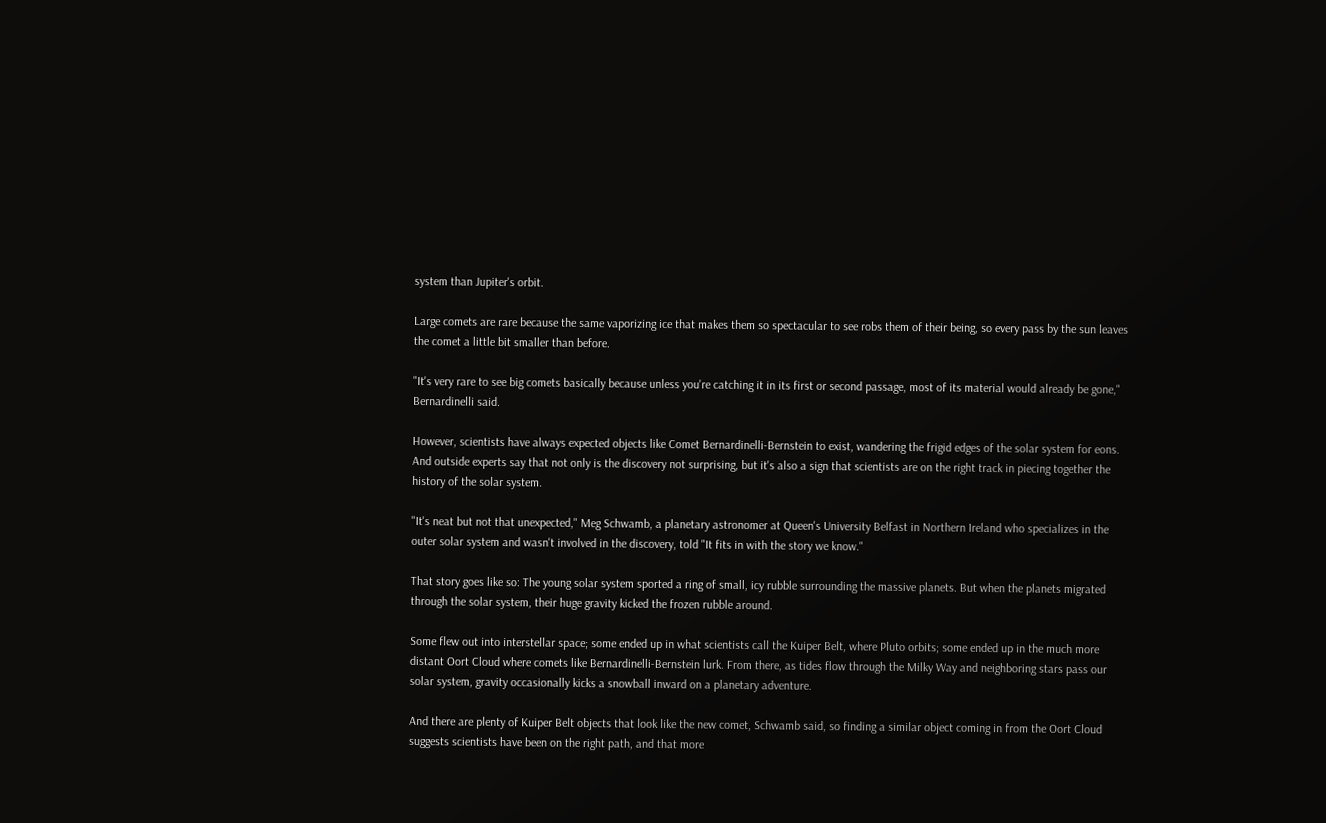system than Jupiter's orbit.

Large comets are rare because the same vaporizing ice that makes them so spectacular to see robs them of their being, so every pass by the sun leaves the comet a little bit smaller than before.

"It's very rare to see big comets basically because unless you're catching it in its first or second passage, most of its material would already be gone," Bernardinelli said.

However, scientists have always expected objects like Comet Bernardinelli-Bernstein to exist, wandering the frigid edges of the solar system for eons. And outside experts say that not only is the discovery not surprising, but it's also a sign that scientists are on the right track in piecing together the history of the solar system.

"It's neat but not that unexpected," Meg Schwamb, a planetary astronomer at Queen's University Belfast in Northern Ireland who specializes in the outer solar system and wasn't involved in the discovery, told "It fits in with the story we know."

That story goes like so: The young solar system sported a ring of small, icy rubble surrounding the massive planets. But when the planets migrated through the solar system, their huge gravity kicked the frozen rubble around.

Some flew out into interstellar space; some ended up in what scientists call the Kuiper Belt, where Pluto orbits; some ended up in the much more distant Oort Cloud where comets like Bernardinelli-Bernstein lurk. From there, as tides flow through the Milky Way and neighboring stars pass our solar system, gravity occasionally kicks a snowball inward on a planetary adventure.

And there are plenty of Kuiper Belt objects that look like the new comet, Schwamb said, so finding a similar object coming in from the Oort Cloud suggests scientists have been on the right path, and that more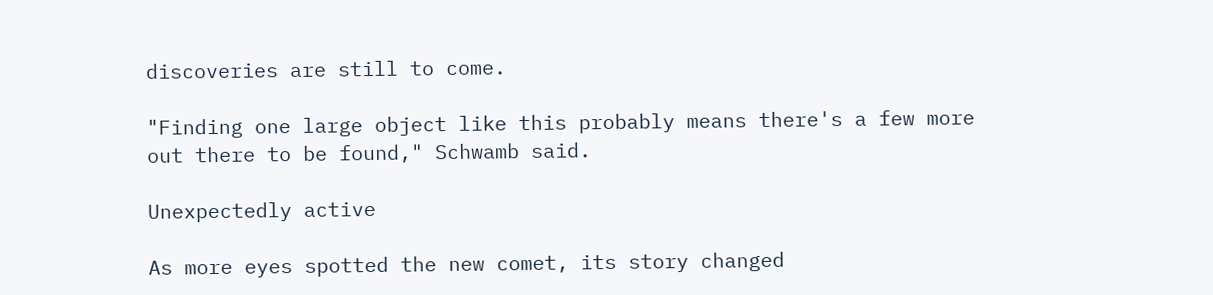discoveries are still to come.

"Finding one large object like this probably means there's a few more out there to be found," Schwamb said.

Unexpectedly active

As more eyes spotted the new comet, its story changed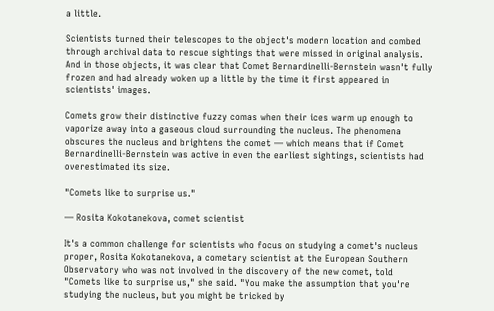a little.

Scientists turned their telescopes to the object's modern location and combed through archival data to rescue sightings that were missed in original analysis. And in those objects, it was clear that Comet Bernardinelli-Bernstein wasn't fully frozen and had already woken up a little by the time it first appeared in scientists' images.

Comets grow their distinctive fuzzy comas when their ices warm up enough to vaporize away into a gaseous cloud surrounding the nucleus. The phenomena obscures the nucleus and brightens the comet — which means that if Comet Bernardinelli-Bernstein was active in even the earliest sightings, scientists had overestimated its size.

"Comets like to surprise us."

— Rosita Kokotanekova, comet scientist

It's a common challenge for scientists who focus on studying a comet's nucleus proper, Rosita Kokotanekova, a cometary scientist at the European Southern Observatory who was not involved in the discovery of the new comet, told "Comets like to surprise us," she said. "You make the assumption that you're studying the nucleus, but you might be tricked by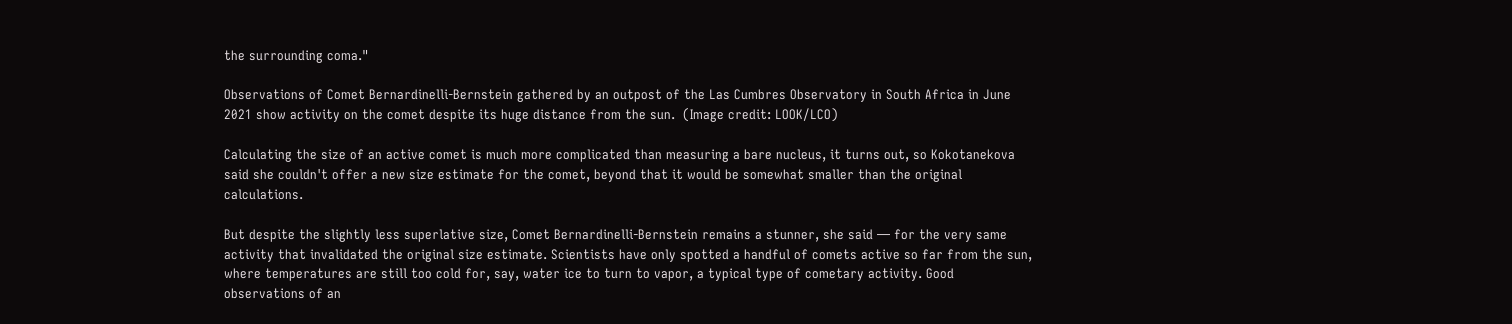the surrounding coma."

Observations of Comet Bernardinelli-Bernstein gathered by an outpost of the Las Cumbres Observatory in South Africa in June 2021 show activity on the comet despite its huge distance from the sun.  (Image credit: LOOK/LCO)

Calculating the size of an active comet is much more complicated than measuring a bare nucleus, it turns out, so Kokotanekova said she couldn't offer a new size estimate for the comet, beyond that it would be somewhat smaller than the original calculations.

But despite the slightly less superlative size, Comet Bernardinelli-Bernstein remains a stunner, she said — for the very same activity that invalidated the original size estimate. Scientists have only spotted a handful of comets active so far from the sun, where temperatures are still too cold for, say, water ice to turn to vapor, a typical type of cometary activity. Good observations of an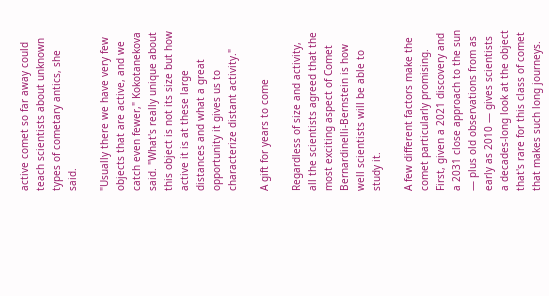active comet so far away could teach scientists about unknown types of cometary antics, she said.

"Usually there we have very few objects that are active, and we catch even fewer," Kokotanekova said. "What's really unique about this object is not its size but how active it is at these large distances and what a great opportunity it gives us to characterize distant activity."

A gift for years to come

Regardless of size and activity, all the scientists agreed that the most exciting aspect of Comet Bernardinelli-Bernstein is how well scientists will be able to study it.

A few different factors make the comet particularly promising. First, given a 2021 discovery and a 2031 close approach to the sun — plus old observations from as early as 2010 — gives scientists a decades-long look at the object that's rare for this class of comet that makes such long journeys.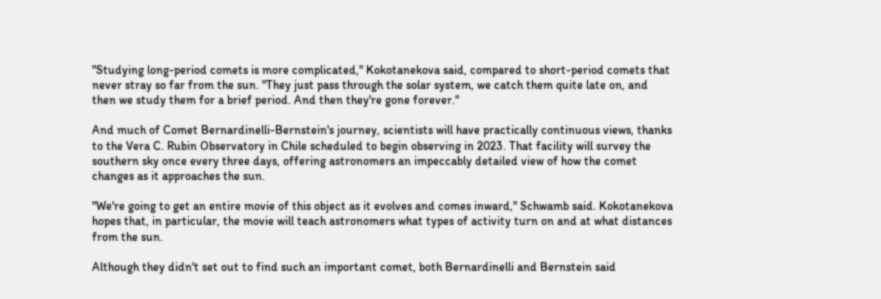"Studying long-period comets is more complicated," Kokotanekova said, compared to short-period comets that never stray so far from the sun. "They just pass through the solar system, we catch them quite late on, and then we study them for a brief period. And then they're gone forever."

And much of Comet Bernardinelli-Bernstein's journey, scientists will have practically continuous views, thanks to the Vera C. Rubin Observatory in Chile scheduled to begin observing in 2023. That facility will survey the southern sky once every three days, offering astronomers an impeccably detailed view of how the comet changes as it approaches the sun.

"We're going to get an entire movie of this object as it evolves and comes inward," Schwamb said. Kokotanekova hopes that, in particular, the movie will teach astronomers what types of activity turn on and at what distances from the sun.

Although they didn't set out to find such an important comet, both Bernardinelli and Bernstein said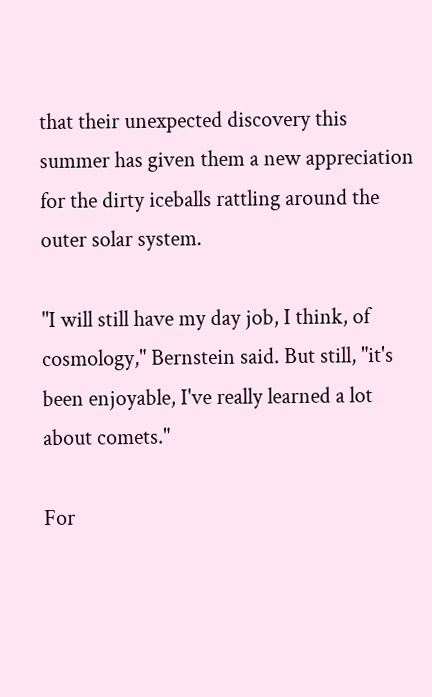that their unexpected discovery this summer has given them a new appreciation for the dirty iceballs rattling around the outer solar system.

"I will still have my day job, I think, of cosmology," Bernstein said. But still, "it's been enjoyable, I've really learned a lot about comets."

For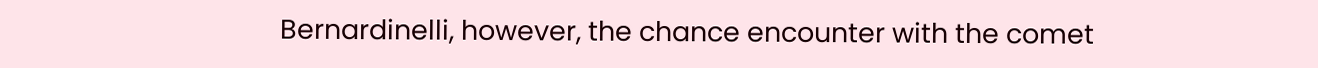Bernardinelli, however, the chance encounter with the comet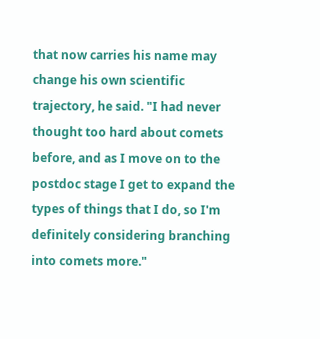that now carries his name may change his own scientific trajectory, he said. "I had never thought too hard about comets before, and as I move on to the postdoc stage I get to expand the types of things that I do, so I'm definitely considering branching into comets more."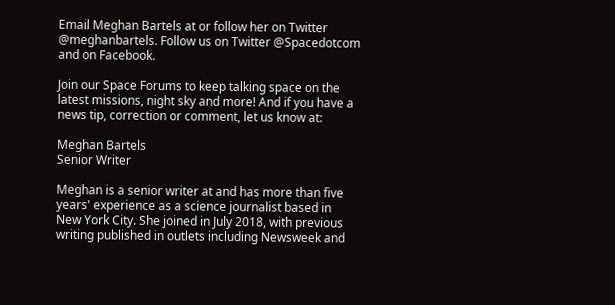Email Meghan Bartels at or follow her on Twitter @meghanbartels. Follow us on Twitter @Spacedotcom and on Facebook.

Join our Space Forums to keep talking space on the latest missions, night sky and more! And if you have a news tip, correction or comment, let us know at:

Meghan Bartels
Senior Writer

Meghan is a senior writer at and has more than five years' experience as a science journalist based in New York City. She joined in July 2018, with previous writing published in outlets including Newsweek and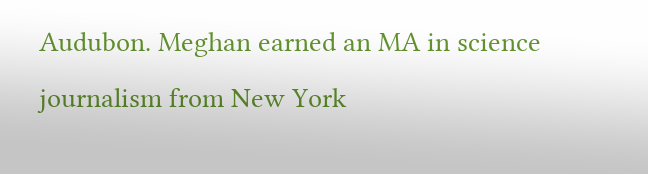Audubon. Meghan earned an MA in science journalism from New York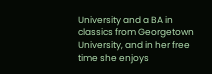University and a BA in classics from Georgetown University, and in her free time she enjoys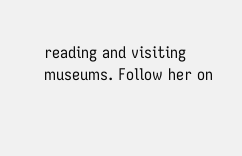reading and visiting museums. Follow her on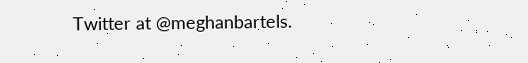Twitter at @meghanbartels.